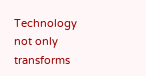Technology not only transforms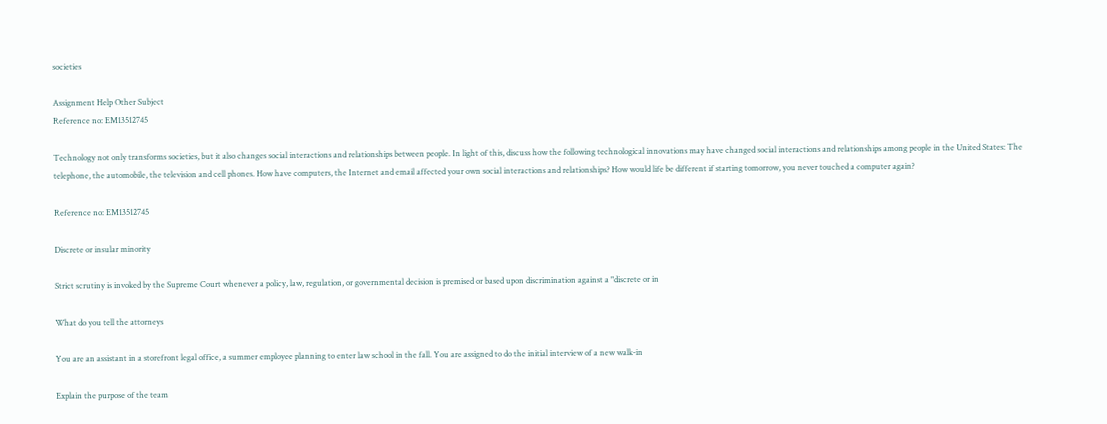societies

Assignment Help Other Subject
Reference no: EM13512745

Technology not only transforms societies, but it also changes social interactions and relationships between people. In light of this, discuss how the following technological innovations may have changed social interactions and relationships among people in the United States: The telephone, the automobile, the television and cell phones. How have computers, the Internet and email affected your own social interactions and relationships? How would life be different if starting tomorrow, you never touched a computer again?

Reference no: EM13512745

Discrete or insular minority

Strict scrutiny is invoked by the Supreme Court whenever a policy, law, regulation, or governmental decision is premised or based upon discrimination against a "discrete or in

What do you tell the attorneys

You are an assistant in a storefront legal office, a summer employee planning to enter law school in the fall. You are assigned to do the initial interview of a new walk-in

Explain the purpose of the team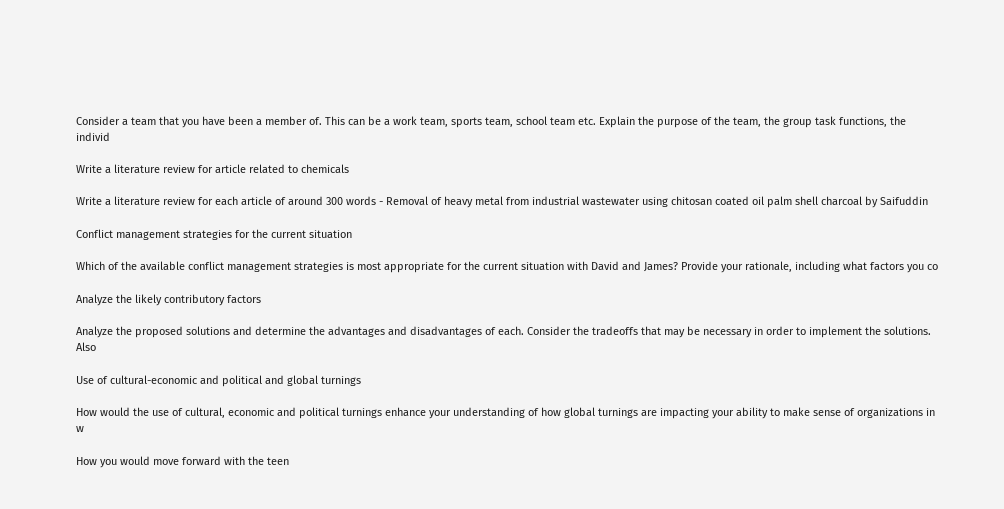Consider a team that you have been a member of. This can be a work team, sports team, school team etc. Explain the purpose of the team, the group task functions, the individ

Write a literature review for article related to chemicals

Write a literature review for each article of around 300 words - Removal of heavy metal from industrial wastewater using chitosan coated oil palm shell charcoal by Saifuddin

Conflict management strategies for the current situation

Which of the available conflict management strategies is most appropriate for the current situation with David and James? Provide your rationale, including what factors you co

Analyze the likely contributory factors

Analyze the proposed solutions and determine the advantages and disadvantages of each. Consider the tradeoffs that may be necessary in order to implement the solutions. Also

Use of cultural-economic and political and global turnings

How would the use of cultural, economic and political turnings enhance your understanding of how global turnings are impacting your ability to make sense of organizations in w

How you would move forward with the teen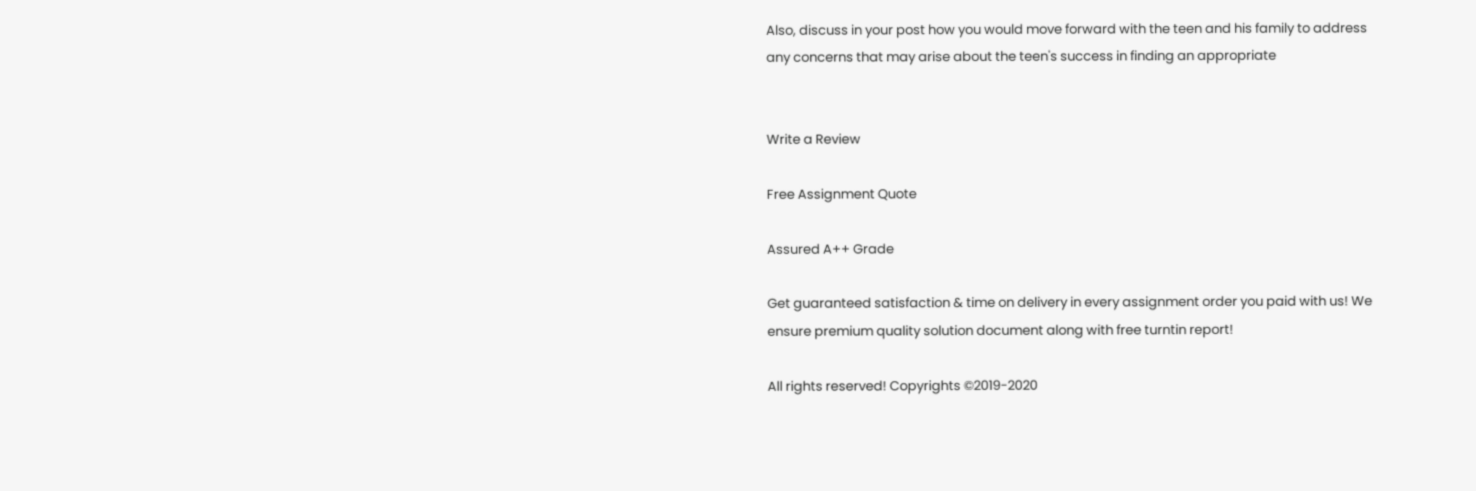Also, discuss in your post how you would move forward with the teen and his family to address any concerns that may arise about the teen's success in finding an appropriate


Write a Review

Free Assignment Quote

Assured A++ Grade

Get guaranteed satisfaction & time on delivery in every assignment order you paid with us! We ensure premium quality solution document along with free turntin report!

All rights reserved! Copyrights ©2019-2020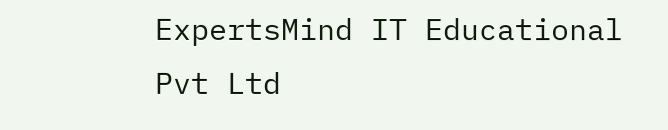ExpertsMind IT Educational Pvt Ltd